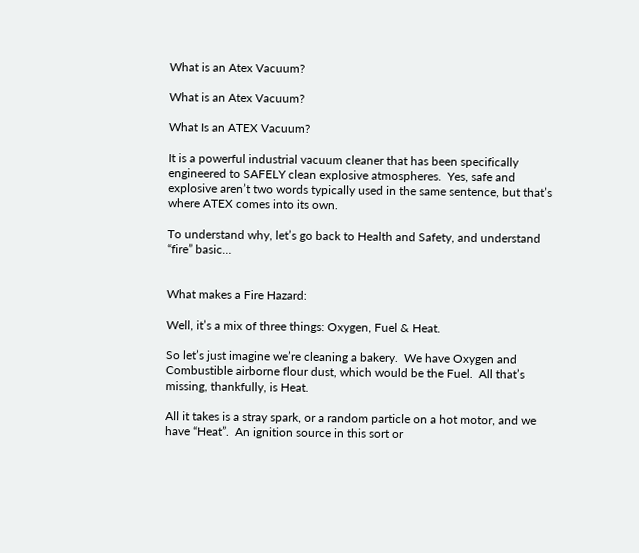What is an Atex Vacuum?

What is an Atex Vacuum?

What Is an ATEX Vacuum?

It is a powerful industrial vacuum cleaner that has been specifically engineered to SAFELY clean explosive atmospheres.  Yes, safe and explosive aren’t two words typically used in the same sentence, but that’s where ATEX comes into its own.

To understand why, let’s go back to Health and Safety, and understand “fire” basic…


What makes a Fire Hazard:

Well, it’s a mix of three things: Oxygen, Fuel & Heat.

So let’s just imagine we’re cleaning a bakery.  We have Oxygen and Combustible airborne flour dust, which would be the Fuel.  All that’s missing, thankfully, is Heat.

All it takes is a stray spark, or a random particle on a hot motor, and we have “Heat”.  An ignition source in this sort or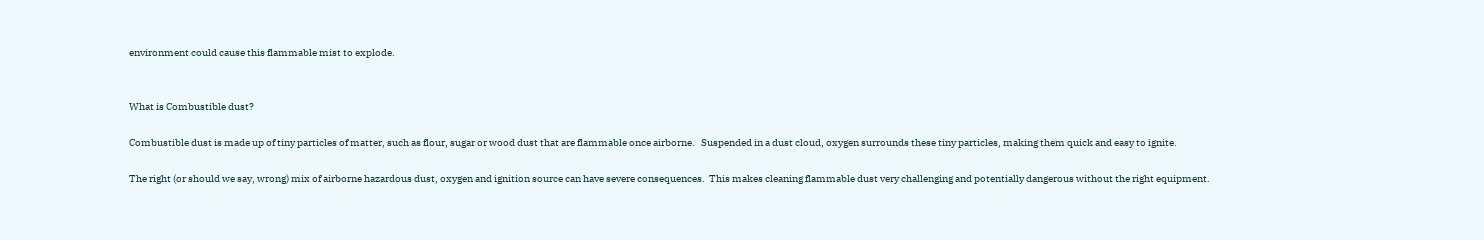environment could cause this flammable mist to explode.


What is Combustible dust?

Combustible dust is made up of tiny particles of matter, such as flour, sugar or wood dust that are flammable once airborne.   Suspended in a dust cloud, oxygen surrounds these tiny particles, making them quick and easy to ignite.

The right (or should we say, wrong) mix of airborne hazardous dust, oxygen and ignition source can have severe consequences.  This makes cleaning flammable dust very challenging and potentially dangerous without the right equipment.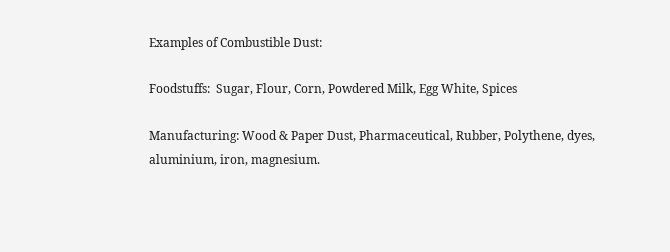Examples of Combustible Dust:

Foodstuffs:  Sugar, Flour, Corn, Powdered Milk, Egg White, Spices

Manufacturing: Wood & Paper Dust, Pharmaceutical, Rubber, Polythene, dyes, aluminium, iron, magnesium.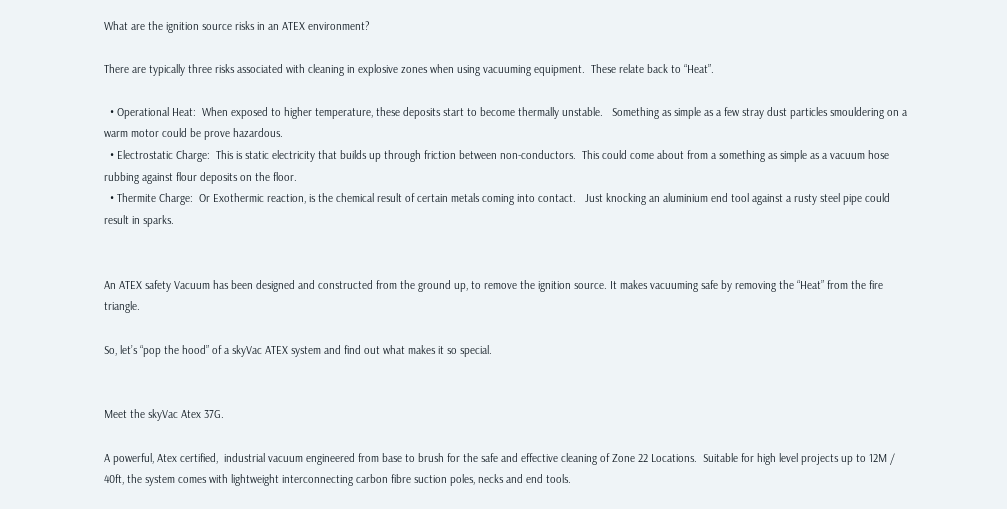What are the ignition source risks in an ATEX environment?

There are typically three risks associated with cleaning in explosive zones when using vacuuming equipment.  These relate back to “Heat”.

  • Operational Heat:  When exposed to higher temperature, these deposits start to become thermally unstable.   Something as simple as a few stray dust particles smouldering on a warm motor could be prove hazardous.
  • Electrostatic Charge:  This is static electricity that builds up through friction between non-conductors.  This could come about from a something as simple as a vacuum hose rubbing against flour deposits on the floor.
  • Thermite Charge:  Or Exothermic reaction, is the chemical result of certain metals coming into contact.   Just knocking an aluminium end tool against a rusty steel pipe could result in sparks.


An ATEX safety Vacuum has been designed and constructed from the ground up, to remove the ignition source. It makes vacuuming safe by removing the “Heat” from the fire triangle.

So, let’s “pop the hood” of a skyVac ATEX system and find out what makes it so special.


Meet the skyVac Atex 37G.

A powerful, Atex certified,  industrial vacuum engineered from base to brush for the safe and effective cleaning of Zone 22 Locations.  Suitable for high level projects up to 12M / 40ft, the system comes with lightweight interconnecting carbon fibre suction poles, necks and end tools.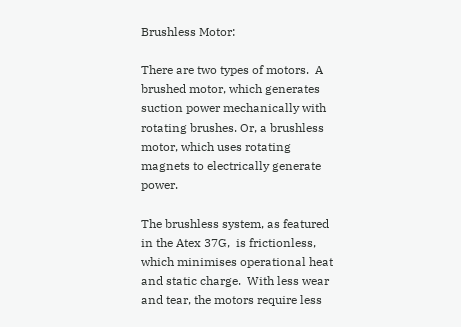Brushless Motor:

There are two types of motors.  A brushed motor, which generates suction power mechanically with rotating brushes. Or, a brushless motor, which uses rotating magnets to electrically generate power.

The brushless system, as featured in the Atex 37G,  is frictionless,  which minimises operational heat and static charge.  With less wear and tear, the motors require less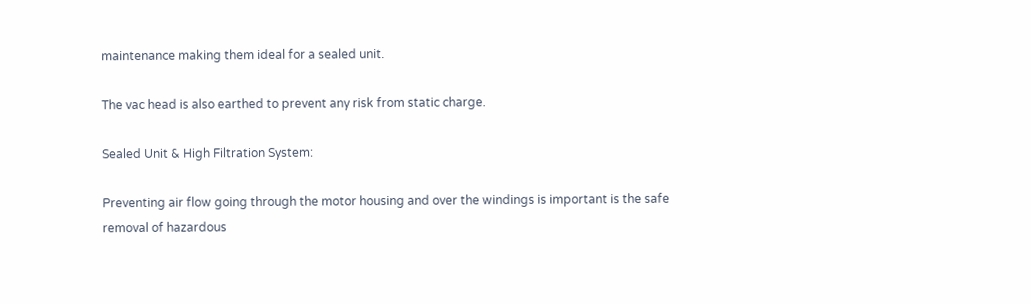maintenance making them ideal for a sealed unit.

The vac head is also earthed to prevent any risk from static charge.

Sealed Unit & High Filtration System:

Preventing air flow going through the motor housing and over the windings is important is the safe removal of hazardous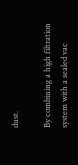dust.

By combining a high filtration system with a sealed vac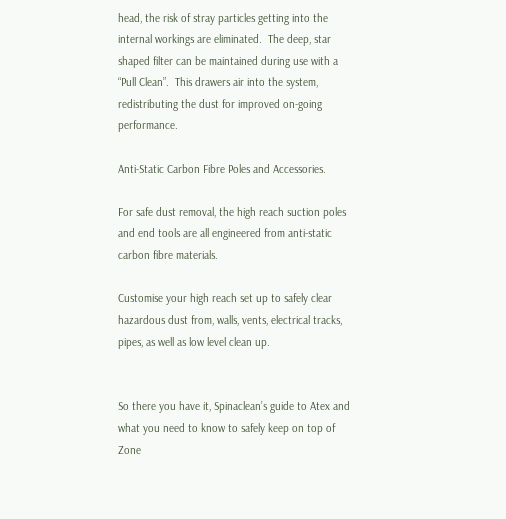head, the risk of stray particles getting into the internal workings are eliminated.  The deep, star shaped filter can be maintained during use with a “Pull Clean”.  This drawers air into the system, redistributing the dust for improved on-going performance.

Anti-Static Carbon Fibre Poles and Accessories.

For safe dust removal, the high reach suction poles and end tools are all engineered from anti-static carbon fibre materials.

Customise your high reach set up to safely clear hazardous dust from, walls, vents, electrical tracks, pipes, as well as low level clean up.


So there you have it, Spinaclean’s guide to Atex and what you need to know to safely keep on top of Zone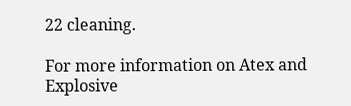22 cleaning.

For more information on Atex and Explosive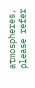atmospheres, please refer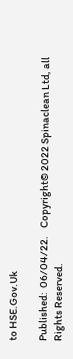to HSE.Gov.Uk

Published:  06/04/22.    Copyright© 2022 Spinaclean Ltd, all Rights Reserved.